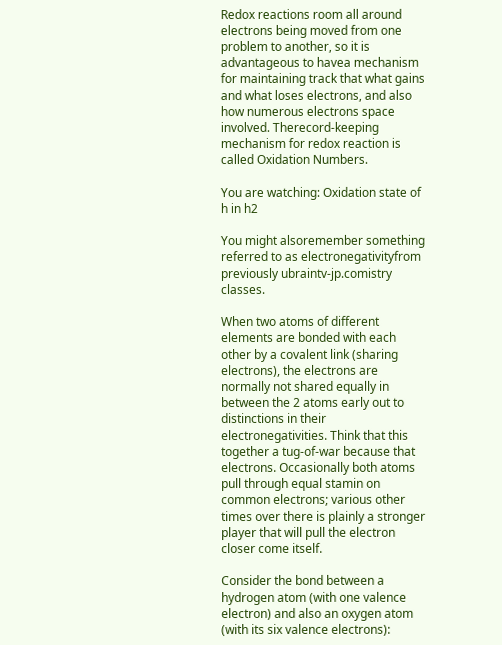Redox reactions room all around electrons being moved from one problem to another, so it is advantageous to havea mechanism for maintaining track that what gains and what loses electrons, and also how numerous electrons space involved. Therecord-keeping mechanism for redox reaction is called Oxidation Numbers.

You are watching: Oxidation state of h in h2

You might alsoremember something referred to as electronegativityfrom previously ubraintv-jp.comistry classes.

When two atoms of different elements are bonded with each other by a covalent link (sharing electrons), the electrons are normally not shared equally in between the 2 atoms early out to distinctions in their electronegativities. Think that this together a tug-of-war because that electrons. Occasionally both atoms pull through equal stamin on common electrons; various other times over there is plainly a stronger player that will pull the electron closer come itself.

Consider the bond between a hydrogen atom (with one valence electron) and also an oxygen atom (with its six valence electrons):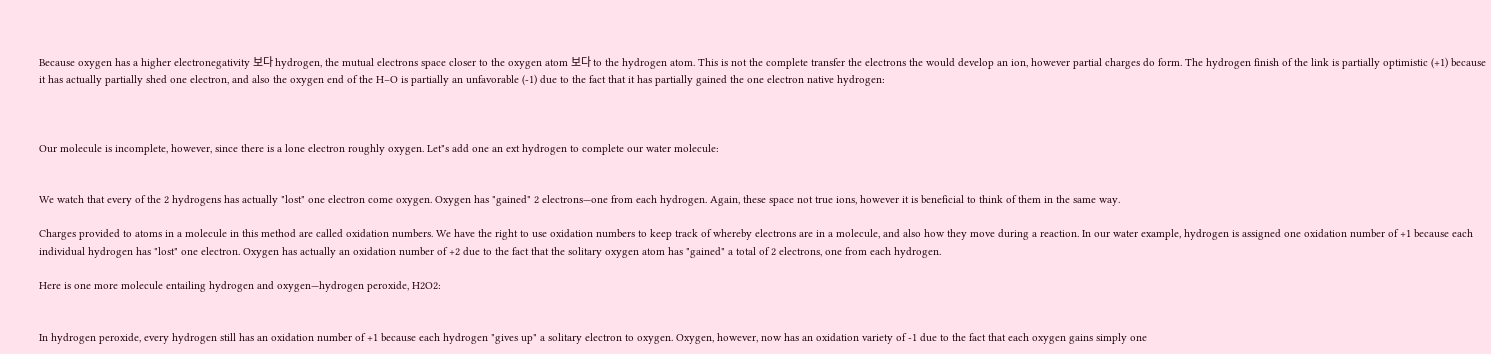Because oxygen has a higher electronegativity 보다 hydrogen, the mutual electrons space closer to the oxygen atom 보다 to the hydrogen atom. This is not the complete transfer the electrons the would develop an ion, however partial charges do form. The hydrogen finish of the link is partially optimistic (+1) because it has actually partially shed one electron, and also the oxygen end of the H–O is partially an unfavorable (-1) due to the fact that it has partially gained the one electron native hydrogen:



Our molecule is incomplete, however, since there is a lone electron roughly oxygen. Let"s add one an ext hydrogen to complete our water molecule:


We watch that every of the 2 hydrogens has actually "lost" one electron come oxygen. Oxygen has "gained" 2 electrons—one from each hydrogen. Again, these space not true ions, however it is beneficial to think of them in the same way.

Charges provided to atoms in a molecule in this method are called oxidation numbers. We have the right to use oxidation numbers to keep track of whereby electrons are in a molecule, and also how they move during a reaction. In our water example, hydrogen is assigned one oxidation number of +1 because each individual hydrogen has "lost" one electron. Oxygen has actually an oxidation number of +2 due to the fact that the solitary oxygen atom has "gained" a total of 2 electrons, one from each hydrogen.

Here is one more molecule entailing hydrogen and oxygen—hydrogen peroxide, H2O2:


In hydrogen peroxide, every hydrogen still has an oxidation number of +1 because each hydrogen "gives up" a solitary electron to oxygen. Oxygen, however, now has an oxidation variety of -1 due to the fact that each oxygen gains simply one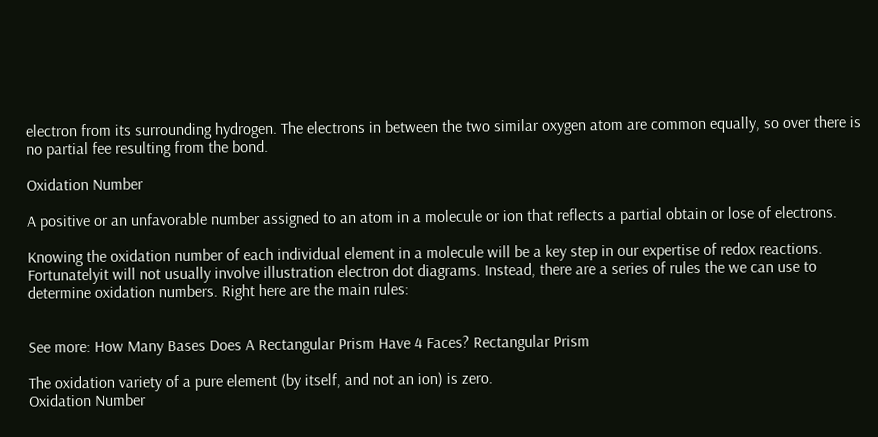electron from its surrounding hydrogen. The electrons in between the two similar oxygen atom are common equally, so over there is no partial fee resulting from the bond.

Oxidation Number

A positive or an unfavorable number assigned to an atom in a molecule or ion that reflects a partial obtain or lose of electrons.

Knowing the oxidation number of each individual element in a molecule will be a key step in our expertise of redox reactions. Fortunatelyit will not usually involve illustration electron dot diagrams. Instead, there are a series of rules the we can use to determine oxidation numbers. Right here are the main rules:


See more: How Many Bases Does A Rectangular Prism Have 4 Faces? Rectangular Prism

The oxidation variety of a pure element (by itself, and not an ion) is zero.
Oxidation Number